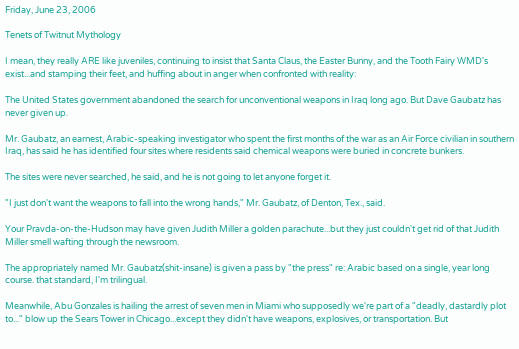Friday, June 23, 2006

Tenets of Twitnut Mythology

I mean, they really ARE like juveniles, continuing to insist that Santa Claus, the Easter Bunny, and the Tooth Fairy WMD's exist...and stamping their feet, and huffing about in anger when confronted with reality:

The United States government abandoned the search for unconventional weapons in Iraq long ago. But Dave Gaubatz has never given up.

Mr. Gaubatz, an earnest, Arabic-speaking investigator who spent the first months of the war as an Air Force civilian in southern Iraq, has said he has identified four sites where residents said chemical weapons were buried in concrete bunkers.

The sites were never searched, he said, and he is not going to let anyone forget it.

"I just don't want the weapons to fall into the wrong hands," Mr. Gaubatz, of Denton, Tex., said.

Your Pravda-on-the-Hudson may have given Judith Miller a golden parachute...but they just couldn't get rid of that Judith Miller smell wafting through the newsroom.

The appropriately named Mr. Gaubatz(shit-insane) is given a pass by "the press" re: Arabic based on a single, year long course. that standard, I'm trilingual.

Meanwhile, Abu Gonzales is hailing the arrest of seven men in Miami who supposedly we're part of a "deadly, dastardly plot to..." blow up the Sears Tower in Chicago...except they didn't have weapons, explosives, or transportation. But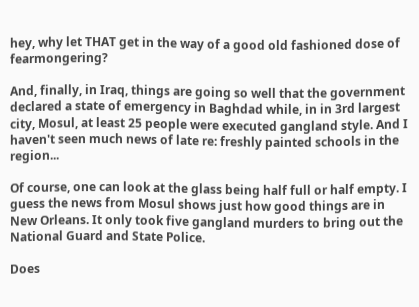hey, why let THAT get in the way of a good old fashioned dose of fearmongering?

And, finally, in Iraq, things are going so well that the government declared a state of emergency in Baghdad while, in in 3rd largest city, Mosul, at least 25 people were executed gangland style. And I haven't seen much news of late re: freshly painted schools in the region...

Of course, one can look at the glass being half full or half empty. I guess the news from Mosul shows just how good things are in New Orleans. It only took five gangland murders to bring out the National Guard and State Police.

Does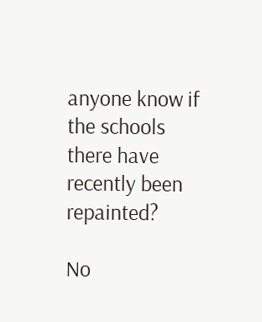anyone know if the schools there have recently been repainted?

No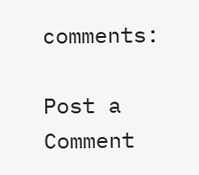comments:

Post a Comment